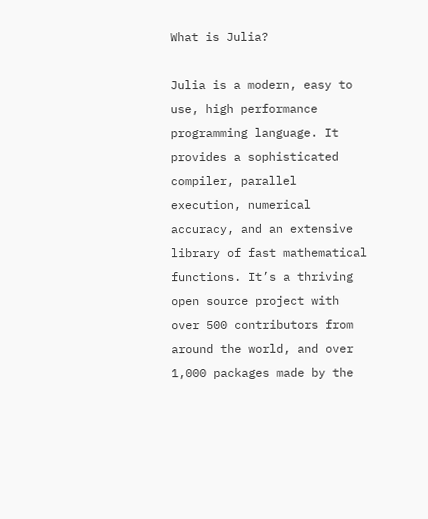What is Julia?

Julia is a modern, easy to use, high performance programming language. It provides a sophisticated compiler, parallel execution, numerical accuracy, and an extensive library of fast mathematical functions. It’s a thriving open source project with over 500 contributors from around the world, and over 1,000 packages made by the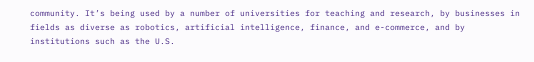community. It’s being used by a number of universities for teaching and research, by businesses in fields as diverse as robotics, artificial intelligence, finance, and e-commerce, and by institutions such as the U.S.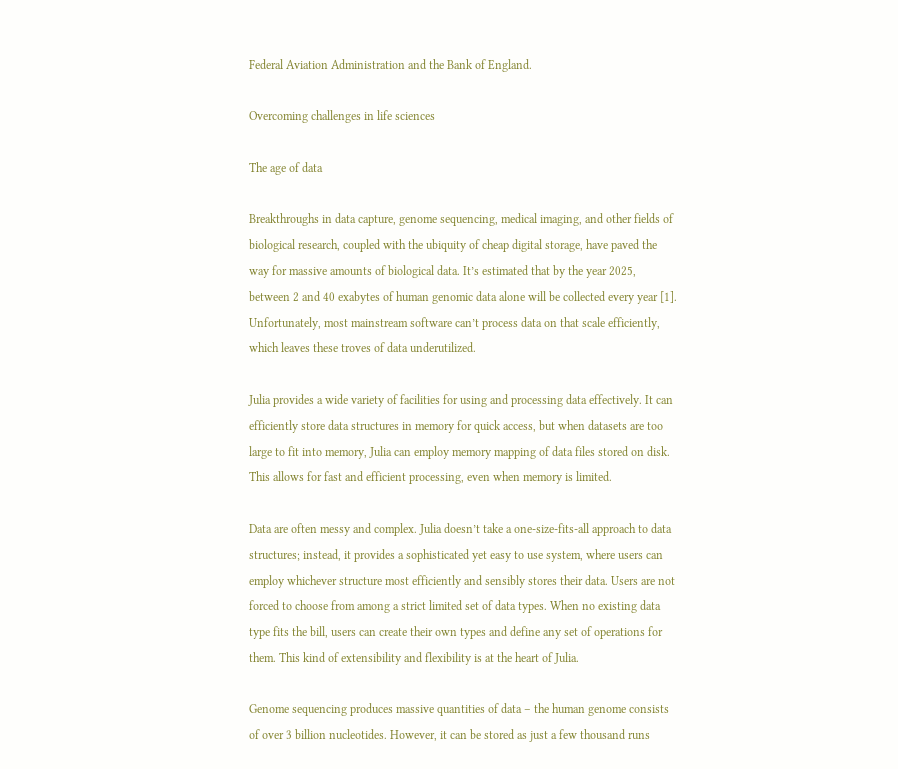Federal Aviation Administration and the Bank of England.

Overcoming challenges in life sciences

The age of data

Breakthroughs in data capture, genome sequencing, medical imaging, and other fields of biological research, coupled with the ubiquity of cheap digital storage, have paved the way for massive amounts of biological data. It’s estimated that by the year 2025, between 2 and 40 exabytes of human genomic data alone will be collected every year [1]. Unfortunately, most mainstream software can’t process data on that scale efficiently, which leaves these troves of data underutilized.

Julia provides a wide variety of facilities for using and processing data effectively. It can efficiently store data structures in memory for quick access, but when datasets are too large to fit into memory, Julia can employ memory mapping of data files stored on disk. This allows for fast and efficient processing, even when memory is limited.

Data are often messy and complex. Julia doesn’t take a one-size-fits-all approach to data structures; instead, it provides a sophisticated yet easy to use system, where users can employ whichever structure most efficiently and sensibly stores their data. Users are not forced to choose from among a strict limited set of data types. When no existing data type fits the bill, users can create their own types and define any set of operations for them. This kind of extensibility and flexibility is at the heart of Julia.

Genome sequencing produces massive quantities of data – the human genome consists of over 3 billion nucleotides. However, it can be stored as just a few thousand runs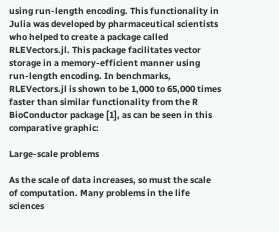using run-length encoding. This functionality in Julia was developed by pharmaceutical scientists who helped to create a package called RLEVectors.jl. This package facilitates vector storage in a memory-efficient manner using run-length encoding. In benchmarks, RLEVectors.jl is shown to be 1,000 to 65,000 times faster than similar functionality from the R BioConductor package [1], as can be seen in this comparative graphic:

Large-scale problems

As the scale of data increases, so must the scale of computation. Many problems in the life sciences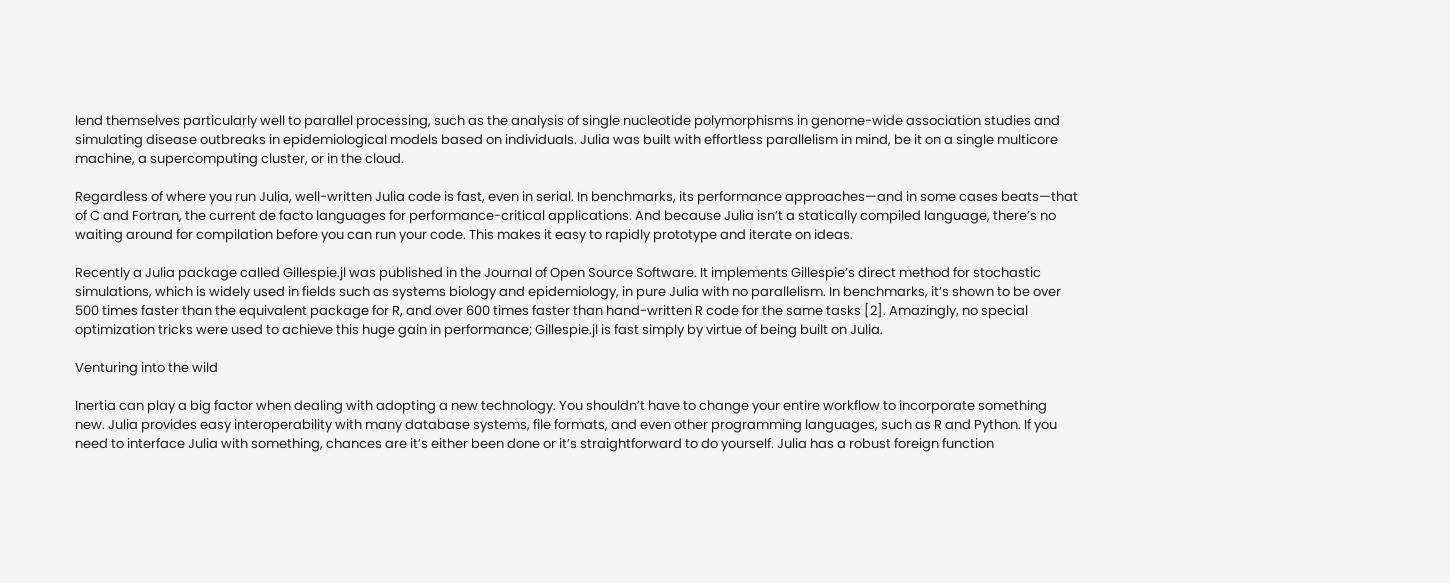lend themselves particularly well to parallel processing, such as the analysis of single nucleotide polymorphisms in genome-wide association studies and simulating disease outbreaks in epidemiological models based on individuals. Julia was built with effortless parallelism in mind, be it on a single multicore machine, a supercomputing cluster, or in the cloud.

Regardless of where you run Julia, well-written Julia code is fast, even in serial. In benchmarks, its performance approaches—and in some cases beats—that of C and Fortran, the current de facto languages for performance-critical applications. And because Julia isn’t a statically compiled language, there’s no waiting around for compilation before you can run your code. This makes it easy to rapidly prototype and iterate on ideas.

Recently a Julia package called Gillespie.jl was published in the Journal of Open Source Software. It implements Gillespie’s direct method for stochastic simulations, which is widely used in fields such as systems biology and epidemiology, in pure Julia with no parallelism. In benchmarks, it’s shown to be over 500 times faster than the equivalent package for R, and over 600 times faster than hand-written R code for the same tasks [2]. Amazingly, no special optimization tricks were used to achieve this huge gain in performance; Gillespie.jl is fast simply by virtue of being built on Julia.

Venturing into the wild

Inertia can play a big factor when dealing with adopting a new technology. You shouldn’t have to change your entire workflow to incorporate something new. Julia provides easy interoperability with many database systems, file formats, and even other programming languages, such as R and Python. If you need to interface Julia with something, chances are it’s either been done or it’s straightforward to do yourself. Julia has a robust foreign function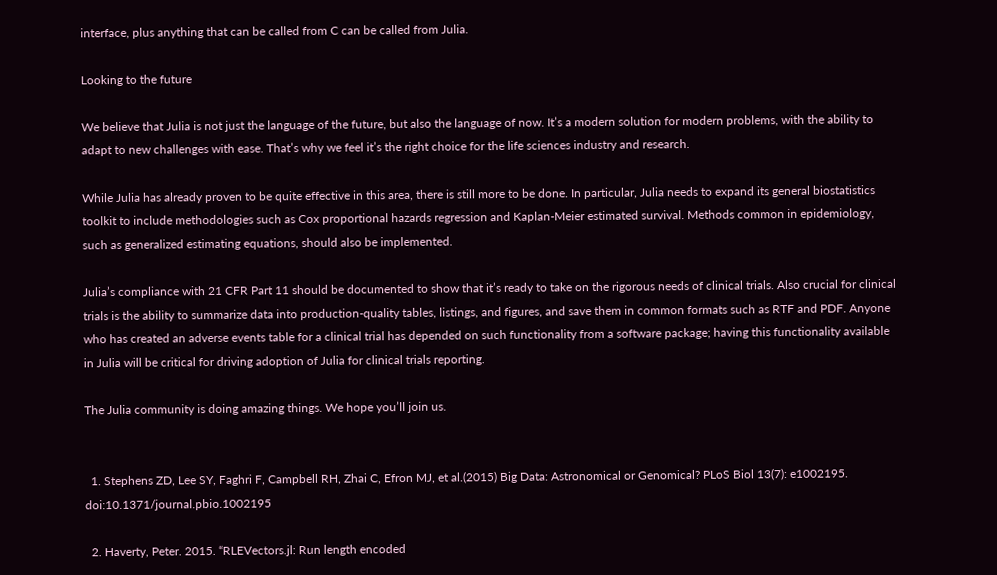interface, plus anything that can be called from C can be called from Julia.

Looking to the future

We believe that Julia is not just the language of the future, but also the language of now. It’s a modern solution for modern problems, with the ability to adapt to new challenges with ease. That’s why we feel it’s the right choice for the life sciences industry and research.

While Julia has already proven to be quite effective in this area, there is still more to be done. In particular, Julia needs to expand its general biostatistics toolkit to include methodologies such as Cox proportional hazards regression and Kaplan-Meier estimated survival. Methods common in epidemiology, such as generalized estimating equations, should also be implemented.

Julia’s compliance with 21 CFR Part 11 should be documented to show that it’s ready to take on the rigorous needs of clinical trials. Also crucial for clinical trials is the ability to summarize data into production-quality tables, listings, and figures, and save them in common formats such as RTF and PDF. Anyone who has created an adverse events table for a clinical trial has depended on such functionality from a software package; having this functionality available in Julia will be critical for driving adoption of Julia for clinical trials reporting.

The Julia community is doing amazing things. We hope you’ll join us.


  1. Stephens ZD, Lee SY, Faghri F, Campbell RH, Zhai C, Efron MJ, et al.(2015) Big Data: Astronomical or Genomical? PLoS Biol 13(7): e1002195. doi:10.1371/journal.pbio.1002195

  2. Haverty, Peter. 2015. “RLEVectors.jl: Run length encoded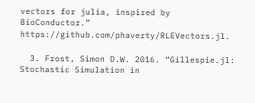vectors for julia, inspired by BioConductor.” https://github.com/phaverty/RLEVectors.jl.

  3. Frost, Simon D.W. 2016. “Gillespie.jl: Stochastic Simulation in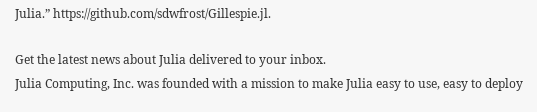Julia.” https://github.com/sdwfrost/Gillespie.jl.

Get the latest news about Julia delivered to your inbox.
Julia Computing, Inc. was founded with a mission to make Julia easy to use, easy to deploy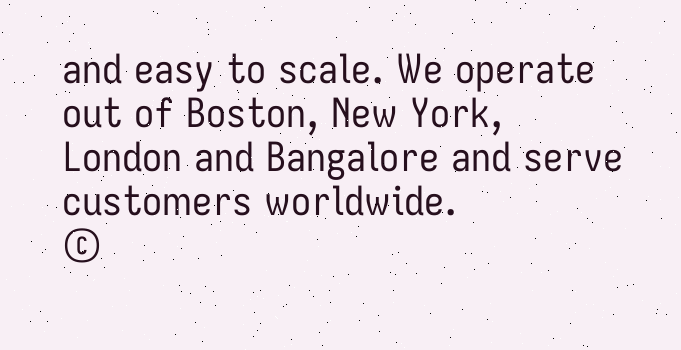and easy to scale. We operate out of Boston, New York, London and Bangalore and serve customers worldwide.
©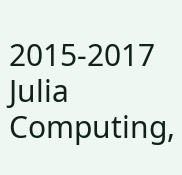2015-2017 Julia Computing,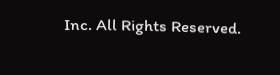Inc. All Rights Reserved.